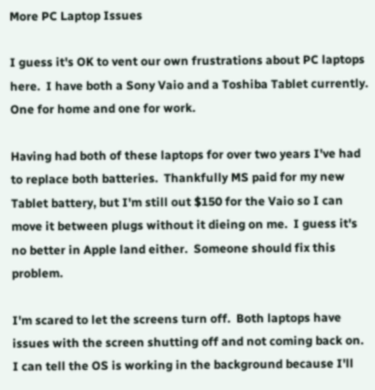More PC Laptop Issues

I guess it's OK to vent our own frustrations about PC laptops here.  I have both a Sony Vaio and a Toshiba Tablet currently. One for home and one for work.

Having had both of these laptops for over two years I've had to replace both batteries.  Thankfully MS paid for my new Tablet battery, but I'm still out $150 for the Vaio so I can move it between plugs without it dieing on me.  I guess it's no better in Apple land either.  Someone should fix this problem.

I'm scared to let the screens turn off.  Both laptops have issues with the screen shutting off and not coming back on. I can tell the OS is working in the background because I'll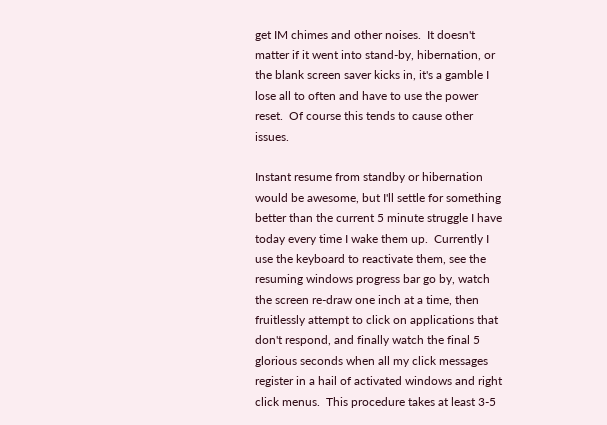get IM chimes and other noises.  It doesn't matter if it went into stand-by, hibernation, or the blank screen saver kicks in, it's a gamble I lose all to often and have to use the power reset.  Of course this tends to cause other issues.

Instant resume from standby or hibernation would be awesome, but I'll settle for something better than the current 5 minute struggle I have today every time I wake them up.  Currently I use the keyboard to reactivate them, see the resuming windows progress bar go by, watch the screen re-draw one inch at a time, then fruitlessly attempt to click on applications that don't respond, and finally watch the final 5 glorious seconds when all my click messages register in a hail of activated windows and right click menus.  This procedure takes at least 3-5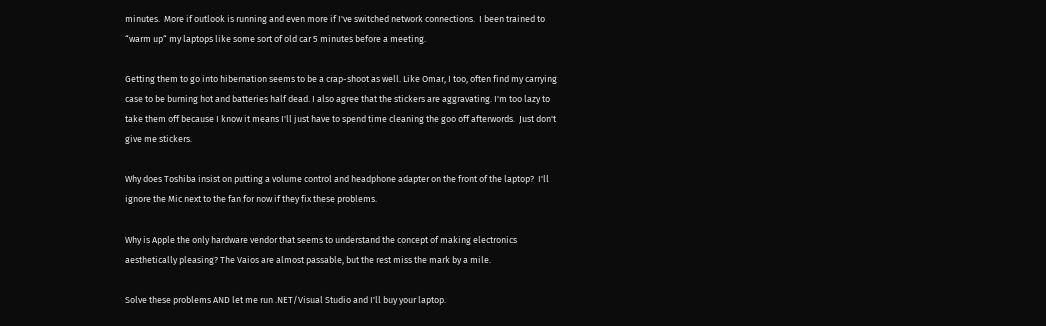minutes.  More if outlook is running and even more if I've switched network connections.  I been trained to “warm up“ my laptops like some sort of old car 5 minutes before a meeting.

Getting them to go into hibernation seems to be a crap-shoot as well. Like Omar, I too, often find my carrying case to be burning hot and batteries half dead. I also agree that the stickers are aggravating. I'm too lazy to take them off because I know it means I'll just have to spend time cleaning the goo off afterwords.  Just don't give me stickers.

Why does Toshiba insist on putting a volume control and headphone adapter on the front of the laptop?  I'll ignore the Mic next to the fan for now if they fix these problems.

Why is Apple the only hardware vendor that seems to understand the concept of making electronics aesthetically pleasing? The Vaios are almost passable, but the rest miss the mark by a mile.

Solve these problems AND let me run .NET/Visual Studio and I'll buy your laptop.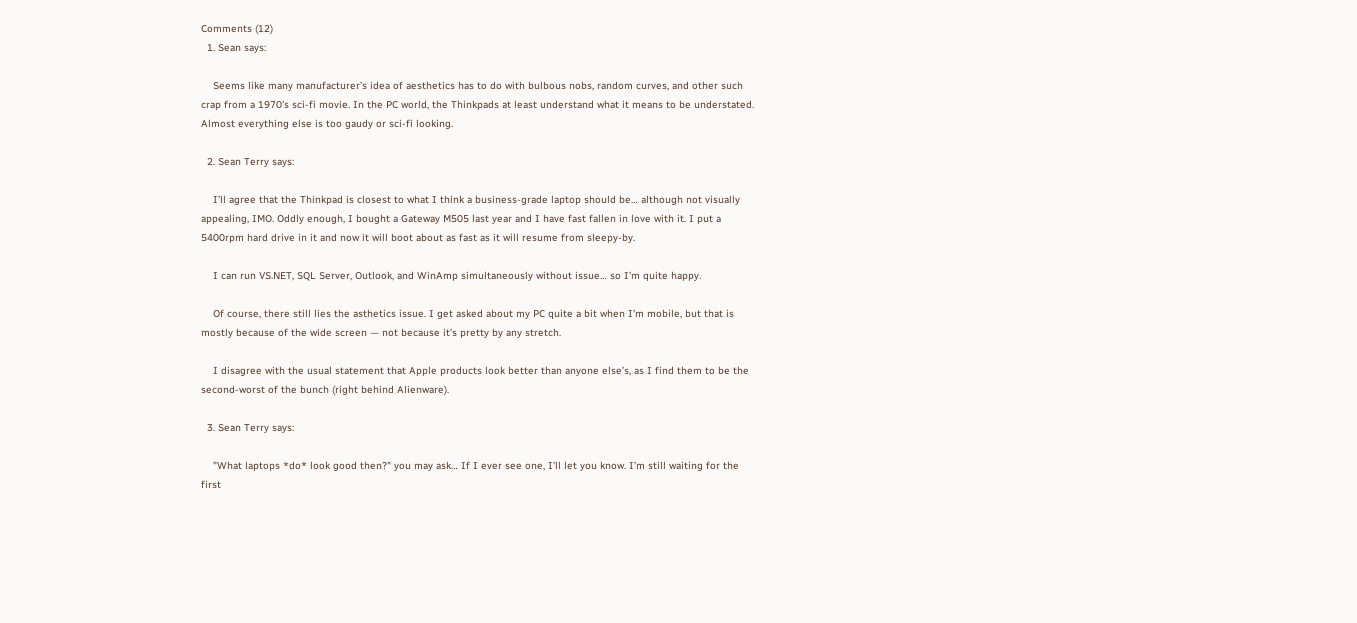Comments (12)
  1. Sean says:

    Seems like many manufacturer’s idea of aesthetics has to do with bulbous nobs, random curves, and other such crap from a 1970’s sci-fi movie. In the PC world, the Thinkpads at least understand what it means to be understated. Almost everything else is too gaudy or sci-fi looking.

  2. Sean Terry says:

    I’ll agree that the Thinkpad is closest to what I think a business-grade laptop should be… although not visually appealing, IMO. Oddly enough, I bought a Gateway M505 last year and I have fast fallen in love with it. I put a 5400rpm hard drive in it and now it will boot about as fast as it will resume from sleepy-by.

    I can run VS.NET, SQL Server, Outlook, and WinAmp simultaneously without issue… so I’m quite happy.

    Of course, there still lies the asthetics issue. I get asked about my PC quite a bit when I’m mobile, but that is mostly because of the wide screen — not because it’s pretty by any stretch.

    I disagree with the usual statement that Apple products look better than anyone else’s, as I find them to be the second-worst of the bunch (right behind Alienware).

  3. Sean Terry says:

    "What laptops *do* look good then?" you may ask… If I ever see one, I’ll let you know. I’m still waiting for the first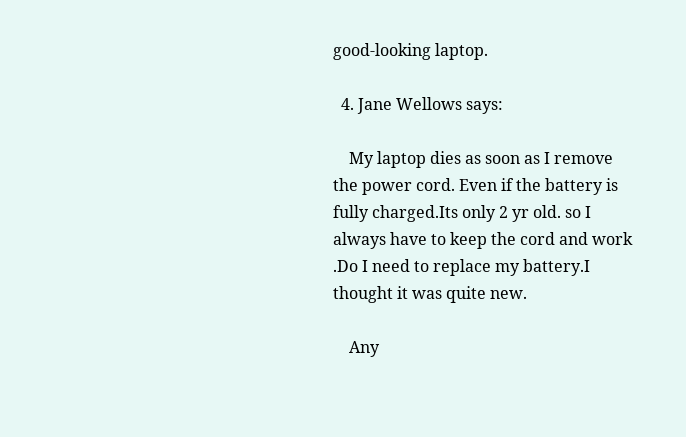good-looking laptop.

  4. Jane Wellows says:

    My laptop dies as soon as I remove the power cord. Even if the battery is fully charged.Its only 2 yr old. so I always have to keep the cord and work .Do I need to replace my battery.I thought it was quite new.

    Any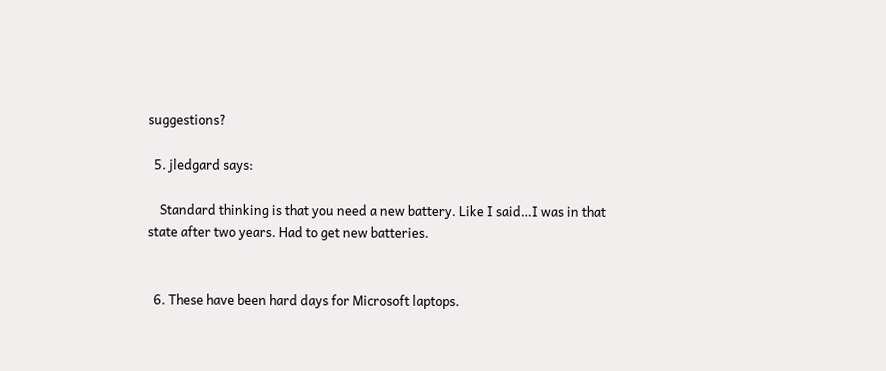suggestions?

  5. jledgard says:

    Standard thinking is that you need a new battery. Like I said…I was in that state after two years. Had to get new batteries.


  6. These have been hard days for Microsoft laptops.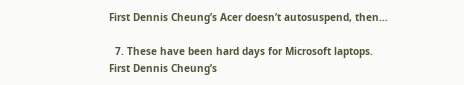First Dennis Cheung’s Acer doesn’t autosuspend, then…

  7. These have been hard days for Microsoft laptops. First Dennis Cheung’s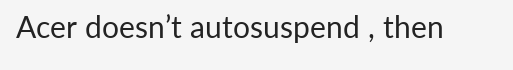Acer doesn’t autosuspend , then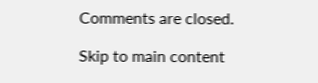Comments are closed.

Skip to main content